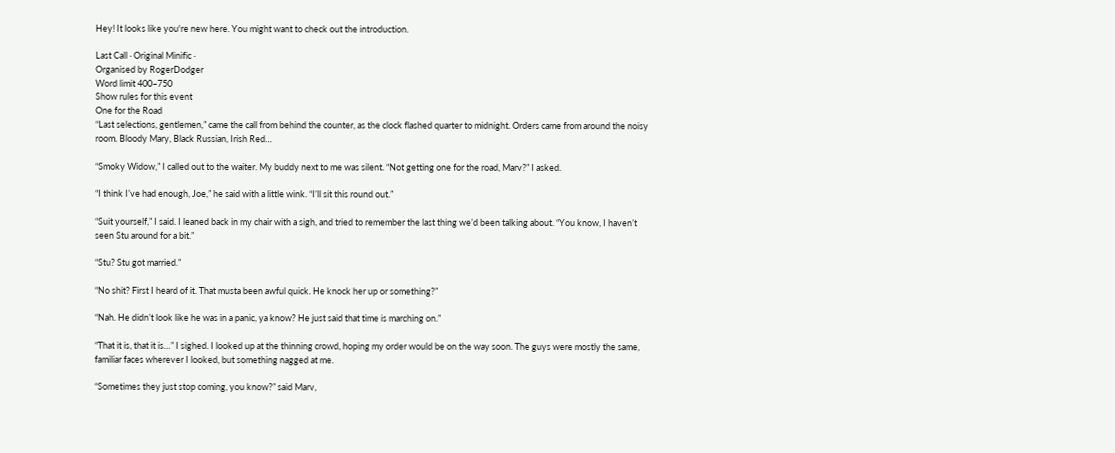Hey! It looks like you're new here. You might want to check out the introduction.

Last Call · Original Minific ·
Organised by RogerDodger
Word limit 400–750
Show rules for this event
One for the Road
“Last selections, gentlemen,” came the call from behind the counter, as the clock flashed quarter to midnight. Orders came from around the noisy room. Bloody Mary, Black Russian, Irish Red…

“Smoky Widow,” I called out to the waiter. My buddy next to me was silent. “Not getting one for the road, Marv?” I asked.

“I think I’ve had enough, Joe,” he said with a little wink. “I’ll sit this round out.”

“Suit yourself,” I said. I leaned back in my chair with a sigh, and tried to remember the last thing we’d been talking about. “You know, I haven’t seen Stu around for a bit.”

“Stu? Stu got married.”

“No shit? First I heard of it. That musta been awful quick. He knock her up or something?”

“Nah. He didn’t look like he was in a panic, ya know? He just said that time is marching on.”

“That it is, that it is…” I sighed. I looked up at the thinning crowd, hoping my order would be on the way soon. The guys were mostly the same, familiar faces wherever I looked, but something nagged at me.

“Sometimes they just stop coming, you know?” said Marv,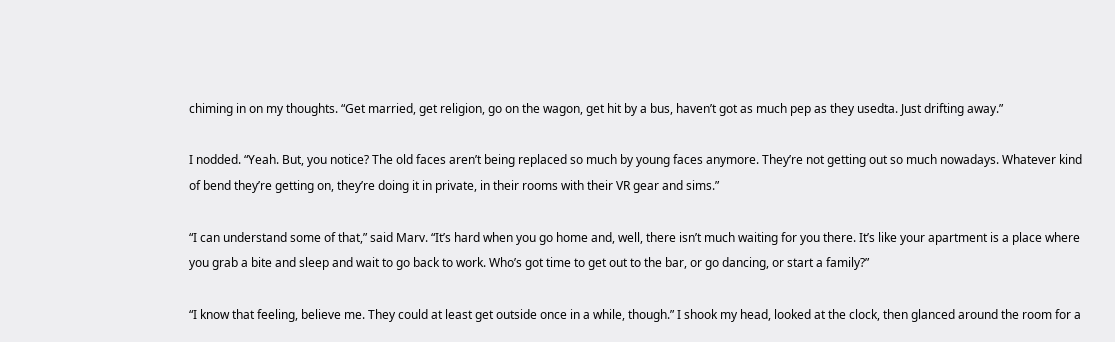chiming in on my thoughts. “Get married, get religion, go on the wagon, get hit by a bus, haven’t got as much pep as they usedta. Just drifting away.”

I nodded. “Yeah. But, you notice? The old faces aren’t being replaced so much by young faces anymore. They’re not getting out so much nowadays. Whatever kind of bend they’re getting on, they’re doing it in private, in their rooms with their VR gear and sims.”

“I can understand some of that,” said Marv. “It’s hard when you go home and, well, there isn’t much waiting for you there. It’s like your apartment is a place where you grab a bite and sleep and wait to go back to work. Who’s got time to get out to the bar, or go dancing, or start a family?”

“I know that feeling, believe me. They could at least get outside once in a while, though.” I shook my head, looked at the clock, then glanced around the room for a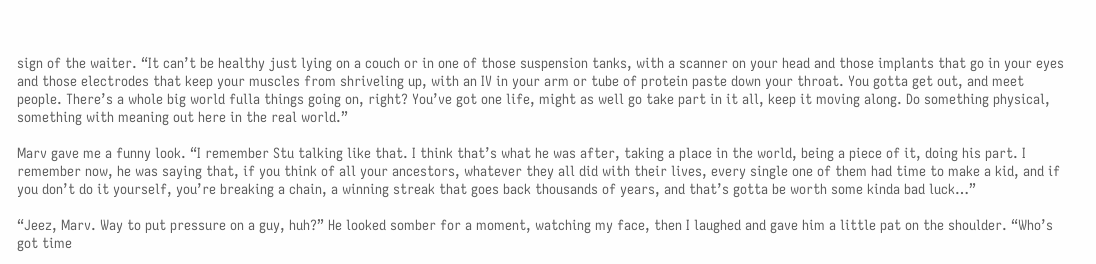sign of the waiter. “It can’t be healthy just lying on a couch or in one of those suspension tanks, with a scanner on your head and those implants that go in your eyes and those electrodes that keep your muscles from shriveling up, with an IV in your arm or tube of protein paste down your throat. You gotta get out, and meet people. There’s a whole big world fulla things going on, right? You’ve got one life, might as well go take part in it all, keep it moving along. Do something physical, something with meaning out here in the real world.”

Marv gave me a funny look. “I remember Stu talking like that. I think that’s what he was after, taking a place in the world, being a piece of it, doing his part. I remember now, he was saying that, if you think of all your ancestors, whatever they all did with their lives, every single one of them had time to make a kid, and if you don’t do it yourself, you’re breaking a chain, a winning streak that goes back thousands of years, and that’s gotta be worth some kinda bad luck…”

“Jeez, Marv. Way to put pressure on a guy, huh?” He looked somber for a moment, watching my face, then I laughed and gave him a little pat on the shoulder. “Who’s got time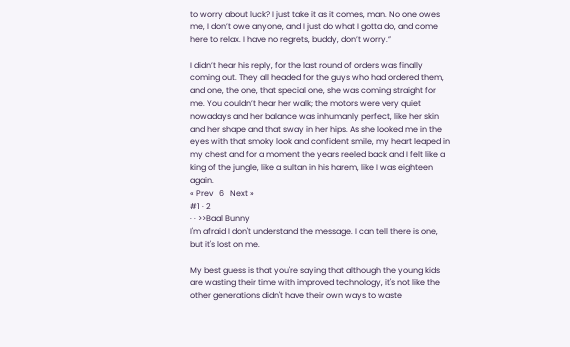to worry about luck? I just take it as it comes, man. No one owes me, I don’t owe anyone, and I just do what I gotta do, and come here to relax. I have no regrets, buddy, don’t worry.”

I didn’t hear his reply, for the last round of orders was finally coming out. They all headed for the guys who had ordered them, and one, the one, that special one, she was coming straight for me. You couldn’t hear her walk; the motors were very quiet nowadays and her balance was inhumanly perfect, like her skin and her shape and that sway in her hips. As she looked me in the eyes with that smoky look and confident smile, my heart leaped in my chest and for a moment the years reeled back and I felt like a king of the jungle, like a sultan in his harem, like I was eighteen again.
« Prev   6   Next »
#1 · 2
· · >>Baal Bunny
I'm afraid I don't understand the message. I can tell there is one, but it's lost on me.

My best guess is that you're saying that although the young kids are wasting their time with improved technology, it's not like the other generations didn't have their own ways to waste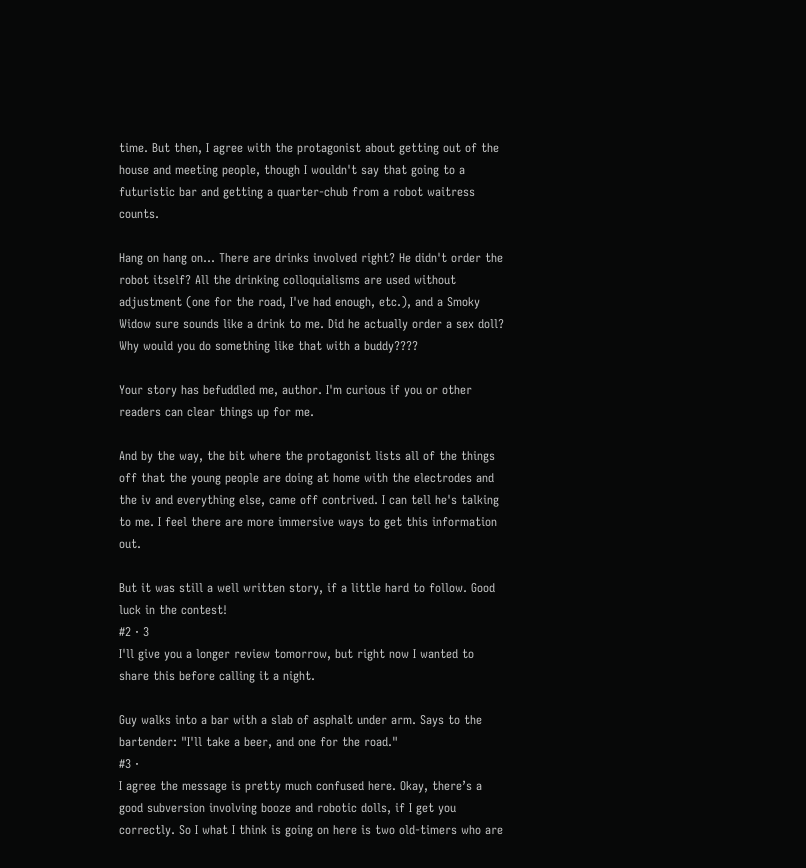time. But then, I agree with the protagonist about getting out of the house and meeting people, though I wouldn't say that going to a futuristic bar and getting a quarter-chub from a robot waitress counts.

Hang on hang on... There are drinks involved right? He didn't order the robot itself? All the drinking colloquialisms are used without adjustment (one for the road, I've had enough, etc.), and a Smoky Widow sure sounds like a drink to me. Did he actually order a sex doll? Why would you do something like that with a buddy????

Your story has befuddled me, author. I'm curious if you or other readers can clear things up for me.

And by the way, the bit where the protagonist lists all of the things off that the young people are doing at home with the electrodes and the iv and everything else, came off contrived. I can tell he's talking to me. I feel there are more immersive ways to get this information out.

But it was still a well written story, if a little hard to follow. Good luck in the contest!
#2 · 3
I'll give you a longer review tomorrow, but right now I wanted to share this before calling it a night.

Guy walks into a bar with a slab of asphalt under arm. Says to the bartender: "I'll take a beer, and one for the road."
#3 ·
I agree the message is pretty much confused here. Okay, there’s a good subversion involving booze and robotic dolls, if I get you correctly. So I what I think is going on here is two old-timers who are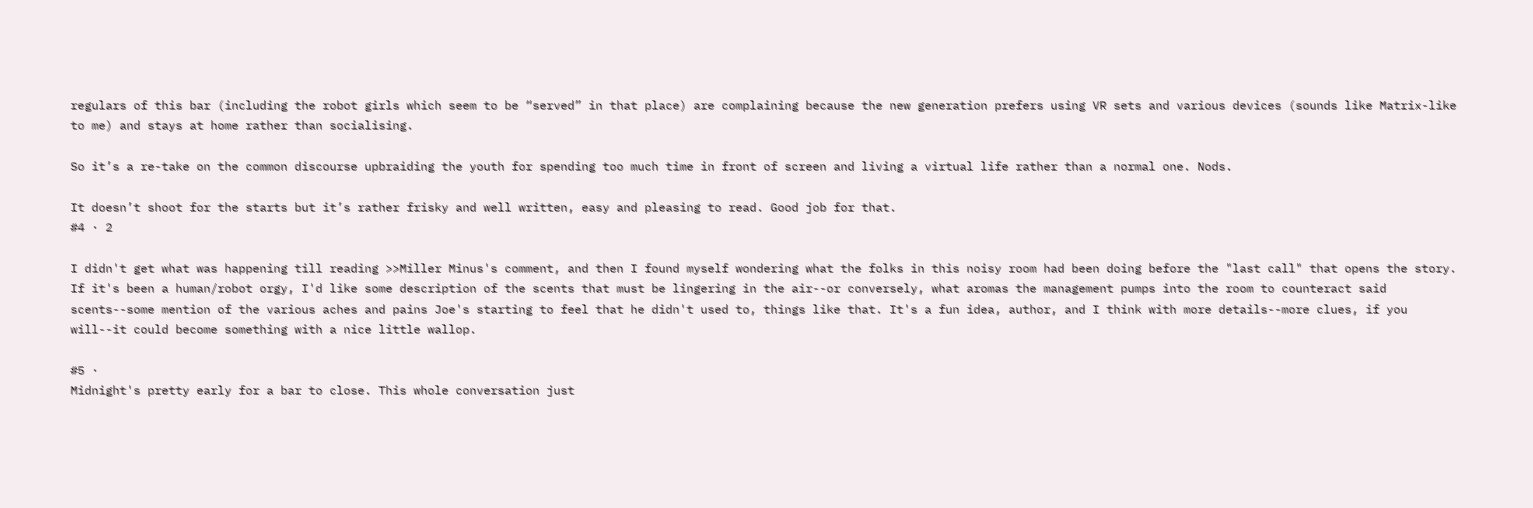regulars of this bar (including the robot girls which seem to be “served” in that place) are complaining because the new generation prefers using VR sets and various devices (sounds like Matrix-like to me) and stays at home rather than socialising.

So it’s a re-take on the common discourse upbraiding the youth for spending too much time in front of screen and living a virtual life rather than a normal one. Nods.

It doesn’t shoot for the starts but it’s rather frisky and well written, easy and pleasing to read. Good job for that.
#4 · 2

I didn't get what was happening till reading >>Miller Minus's comment, and then I found myself wondering what the folks in this noisy room had been doing before the "last call" that opens the story. If it's been a human/robot orgy, I'd like some description of the scents that must be lingering in the air--or conversely, what aromas the management pumps into the room to counteract said scents--some mention of the various aches and pains Joe's starting to feel that he didn't used to, things like that. It's a fun idea, author, and I think with more details--more clues, if you will--it could become something with a nice little wallop.

#5 ·
Midnight's pretty early for a bar to close. This whole conversation just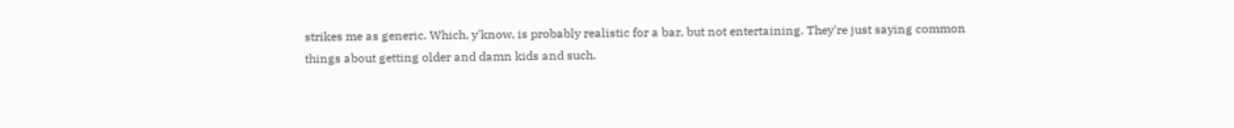strikes me as generic. Which, y'know, is probably realistic for a bar, but not entertaining. They're just saying common things about getting older and damn kids and such.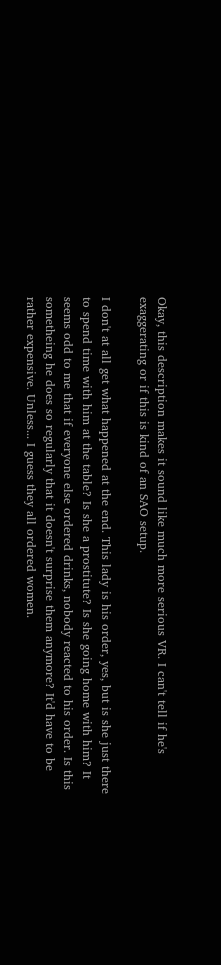Okay, this description makes it sound like much more serious VR. I can't tell if he's exaggerating or if this is kind of an SAO setup.

I don't at all get what happened at the end. This lady is his order, yes, but is she just there to spend time with him at the table? Is she a prostitute? Is she going home with him? It seems odd to me that if everyone else ordered drinks, nobody reacted to his order. Is this sometheing he does so regularly that it doesn't surprise them anymore? It'd have to be rather expensive. Unless... I guess they all ordered women.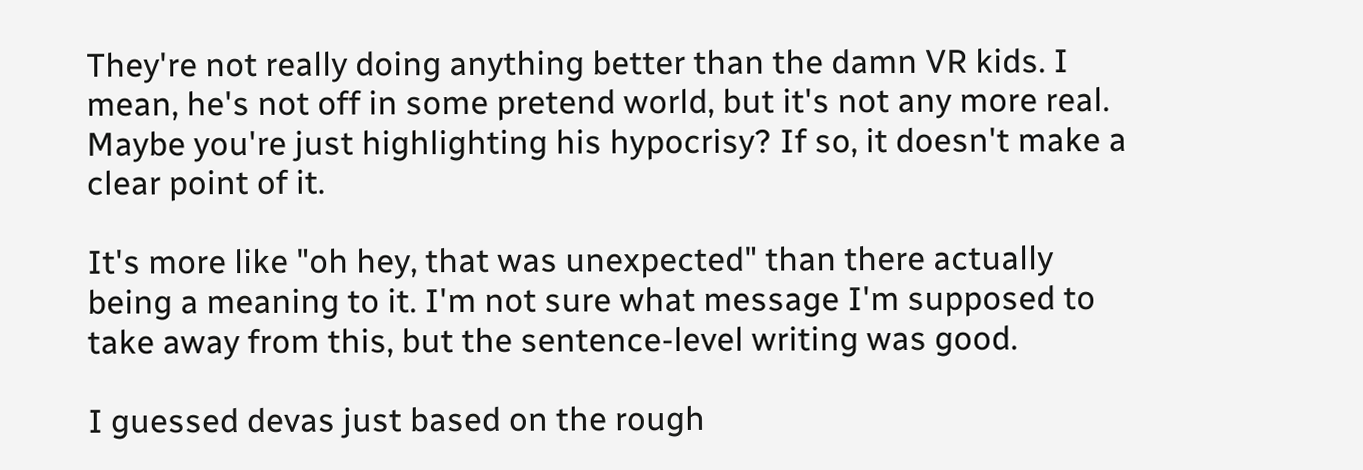They're not really doing anything better than the damn VR kids. I mean, he's not off in some pretend world, but it's not any more real. Maybe you're just highlighting his hypocrisy? If so, it doesn't make a clear point of it.

It's more like "oh hey, that was unexpected" than there actually being a meaning to it. I'm not sure what message I'm supposed to take away from this, but the sentence-level writing was good.

I guessed devas just based on the rough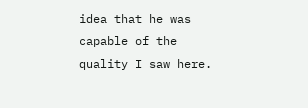idea that he was capable of the quality I saw here.